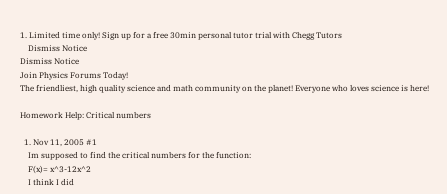1. Limited time only! Sign up for a free 30min personal tutor trial with Chegg Tutors
    Dismiss Notice
Dismiss Notice
Join Physics Forums Today!
The friendliest, high quality science and math community on the planet! Everyone who loves science is here!

Homework Help: Critical numbers

  1. Nov 11, 2005 #1
    Im supposed to find the critical numbers for the function:
    F(x)= x^3-12x^2
    I think I did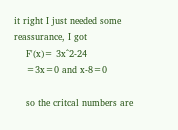it right I just needed some reassurance, I got
    F'(x)= 3x^2-24
    =3x=0 and x-8=0

    so the critcal numbers are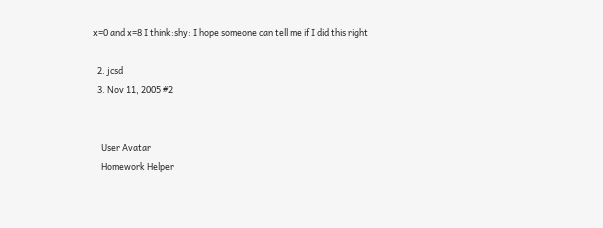x=0 and x=8 I think:shy: I hope someone can tell me if I did this right

  2. jcsd
  3. Nov 11, 2005 #2


    User Avatar
    Homework Helper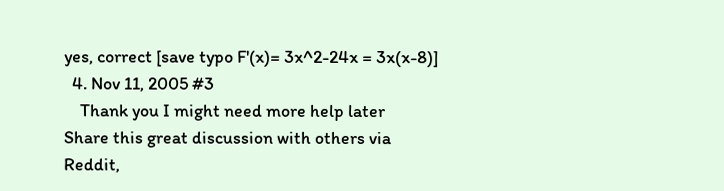yes, correct [save typo F'(x)= 3x^2-24x = 3x(x-8)]
  4. Nov 11, 2005 #3
    Thank you I might need more help later
Share this great discussion with others via Reddit,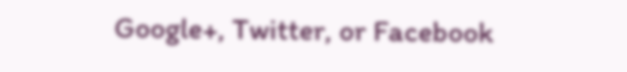Google+, Twitter, or Facebook